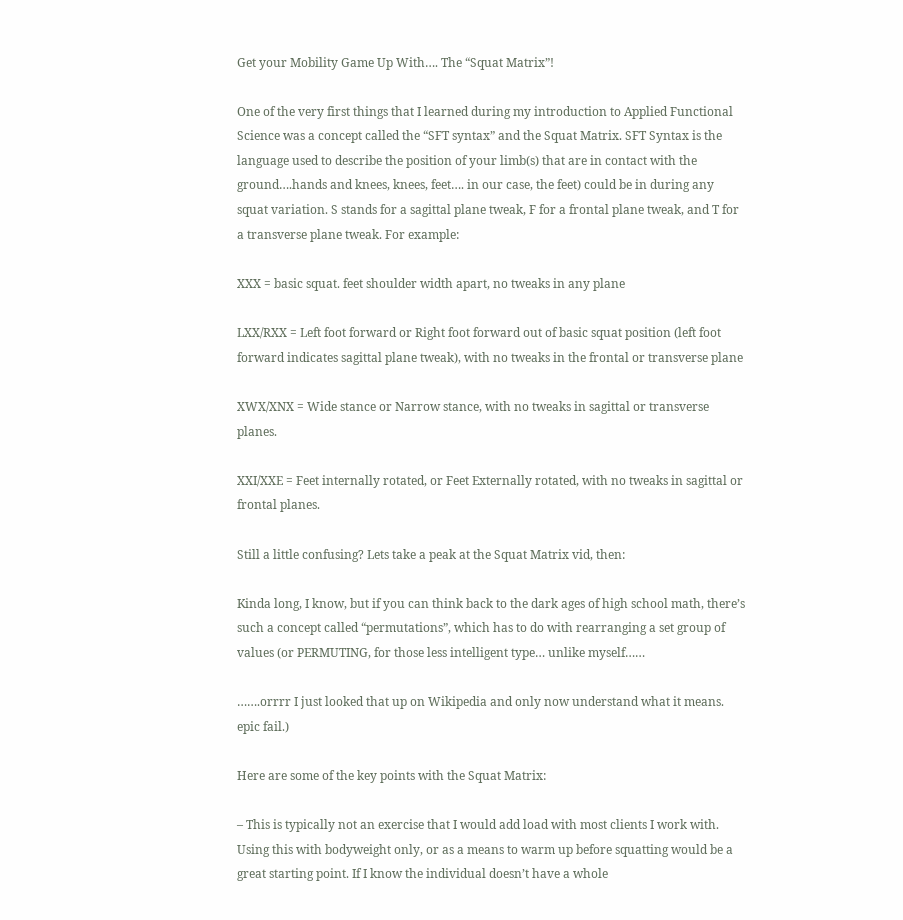Get your Mobility Game Up With…. The “Squat Matrix”!

One of the very first things that I learned during my introduction to Applied Functional Science was a concept called the “SFT syntax” and the Squat Matrix. SFT Syntax is the language used to describe the position of your limb(s) that are in contact with the ground….hands and knees, knees, feet…. in our case, the feet) could be in during any squat variation. S stands for a sagittal plane tweak, F for a frontal plane tweak, and T for a transverse plane tweak. For example:

XXX = basic squat. feet shoulder width apart, no tweaks in any plane

LXX/RXX = Left foot forward or Right foot forward out of basic squat position (left foot forward indicates sagittal plane tweak), with no tweaks in the frontal or transverse plane

XWX/XNX = Wide stance or Narrow stance, with no tweaks in sagittal or transverse planes.

XXI/XXE = Feet internally rotated, or Feet Externally rotated, with no tweaks in sagittal or frontal planes.

Still a little confusing? Lets take a peak at the Squat Matrix vid, then:

Kinda long, I know, but if you can think back to the dark ages of high school math, there’s such a concept called “permutations”, which has to do with rearranging a set group of values (or PERMUTING, for those less intelligent type… unlike myself……

…….orrrr I just looked that up on Wikipedia and only now understand what it means. epic fail.)

Here are some of the key points with the Squat Matrix:

– This is typically not an exercise that I would add load with most clients I work with.  Using this with bodyweight only, or as a means to warm up before squatting would be a great starting point. If I know the individual doesn’t have a whole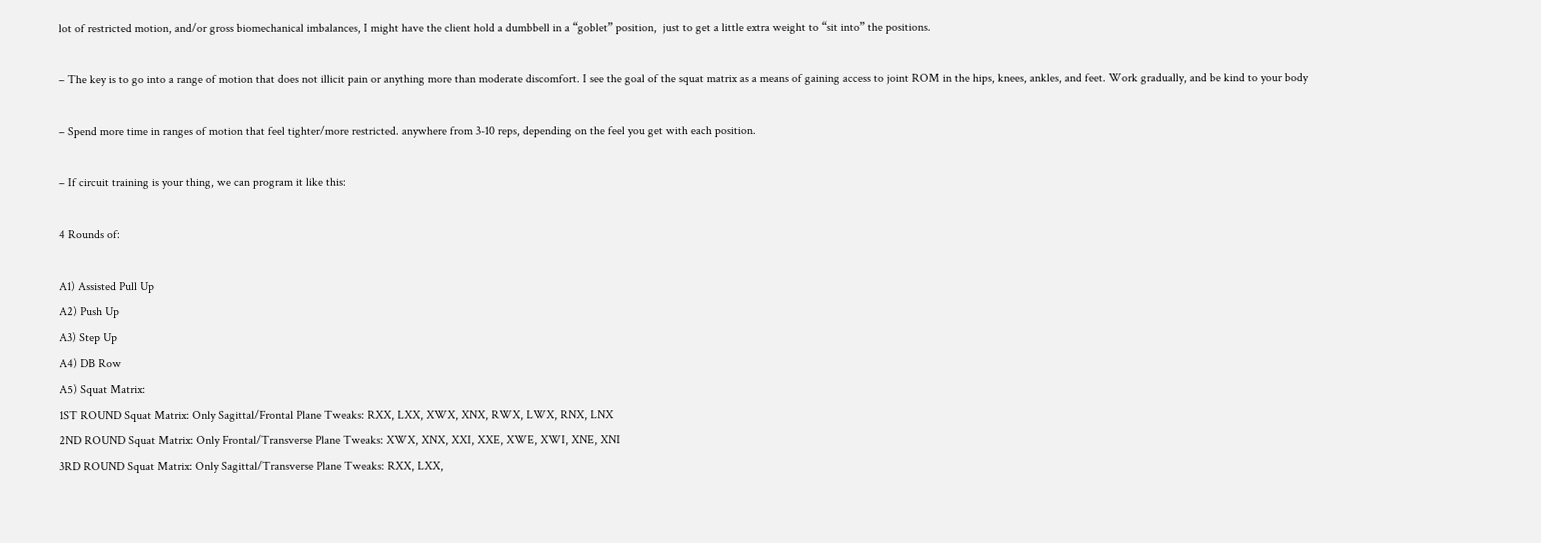lot of restricted motion, and/or gross biomechanical imbalances, I might have the client hold a dumbbell in a “goblet” position,  just to get a little extra weight to “sit into” the positions.

– The key is to go into a range of motion that does not illicit pain or anything more than moderate discomfort. I see the goal of the squat matrix as a means of gaining access to joint ROM in the hips, knees, ankles, and feet. Work gradually, and be kind to your body

– Spend more time in ranges of motion that feel tighter/more restricted. anywhere from 3-10 reps, depending on the feel you get with each position.

– If circuit training is your thing, we can program it like this:

4 Rounds of:

A1) Assisted Pull Up
A2) Push Up
A3) Step Up
A4) DB Row
A5) Squat Matrix:
1ST ROUND Squat Matrix: Only Sagittal/Frontal Plane Tweaks: RXX, LXX, XWX, XNX, RWX, LWX, RNX, LNX
2ND ROUND Squat Matrix: Only Frontal/Transverse Plane Tweaks: XWX, XNX, XXI, XXE, XWE, XWI, XNE, XNI
3RD ROUND Squat Matrix: Only Sagittal/Transverse Plane Tweaks: RXX, LXX,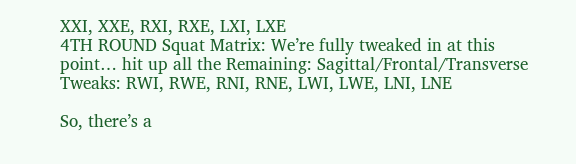XXI, XXE, RXI, RXE, LXI, LXE
4TH ROUND Squat Matrix: We’re fully tweaked in at this point… hit up all the Remaining: Sagittal/Frontal/Transverse Tweaks: RWI, RWE, RNI, RNE, LWI, LWE, LNI, LNE

So, there’s a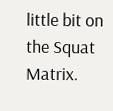little bit on the Squat Matrix.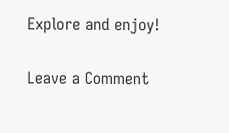Explore and enjoy!


Leave a Comment